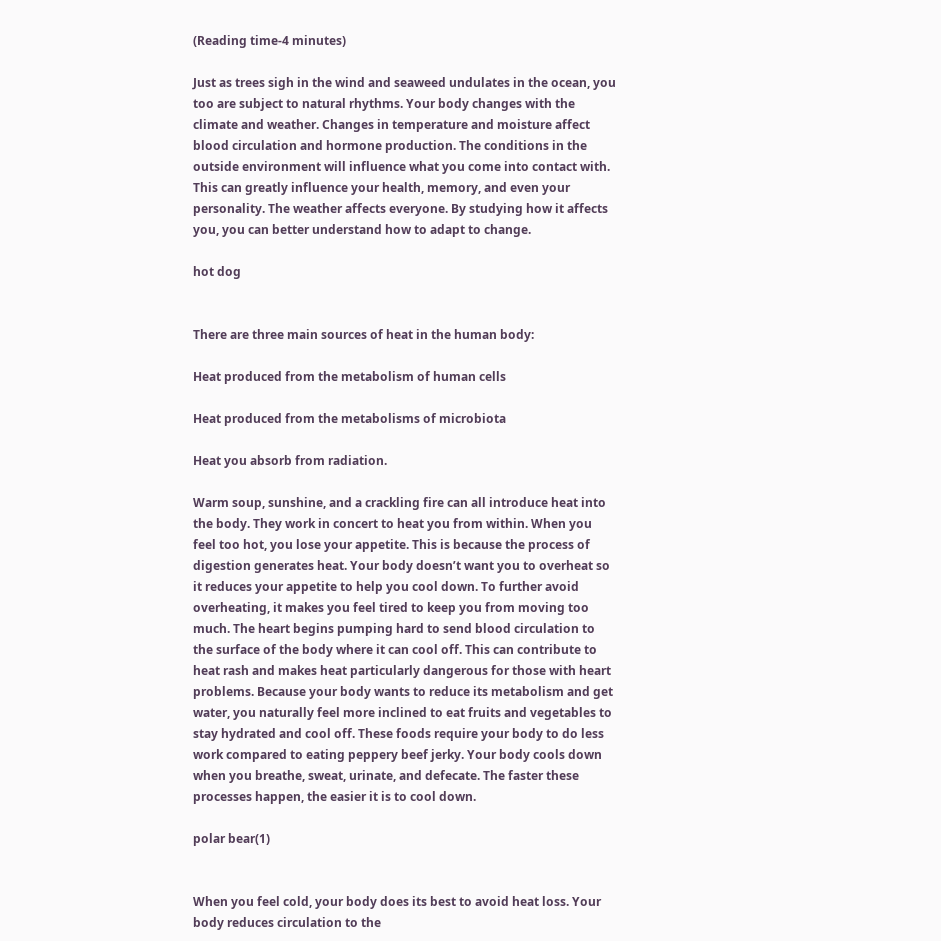(Reading time-4 minutes)

Just as trees sigh in the wind and seaweed undulates in the ocean, you too are subject to natural rhythms. Your body changes with the climate and weather. Changes in temperature and moisture affect blood circulation and hormone production. The conditions in the outside environment will influence what you come into contact with. This can greatly influence your health, memory, and even your personality. The weather affects everyone. By studying how it affects you, you can better understand how to adapt to change.

hot dog


There are three main sources of heat in the human body:

Heat produced from the metabolism of human cells

Heat produced from the metabolisms of microbiota

Heat you absorb from radiation.

Warm soup, sunshine, and a crackling fire can all introduce heat into the body. They work in concert to heat you from within. When you feel too hot, you lose your appetite. This is because the process of digestion generates heat. Your body doesn’t want you to overheat so it reduces your appetite to help you cool down. To further avoid overheating, it makes you feel tired to keep you from moving too much. The heart begins pumping hard to send blood circulation to the surface of the body where it can cool off. This can contribute to heat rash and makes heat particularly dangerous for those with heart problems. Because your body wants to reduce its metabolism and get water, you naturally feel more inclined to eat fruits and vegetables to stay hydrated and cool off. These foods require your body to do less work compared to eating peppery beef jerky. Your body cools down when you breathe, sweat, urinate, and defecate. The faster these processes happen, the easier it is to cool down.

polar bear(1)


When you feel cold, your body does its best to avoid heat loss. Your body reduces circulation to the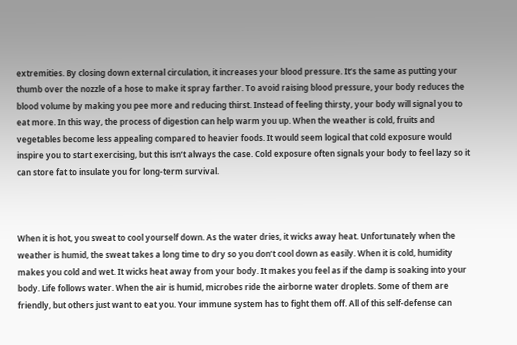extremities. By closing down external circulation, it increases your blood pressure. It’s the same as putting your thumb over the nozzle of a hose to make it spray farther. To avoid raising blood pressure, your body reduces the blood volume by making you pee more and reducing thirst. Instead of feeling thirsty, your body will signal you to eat more. In this way, the process of digestion can help warm you up. When the weather is cold, fruits and vegetables become less appealing compared to heavier foods. It would seem logical that cold exposure would inspire you to start exercising, but this isn’t always the case. Cold exposure often signals your body to feel lazy so it can store fat to insulate you for long-term survival.



When it is hot, you sweat to cool yourself down. As the water dries, it wicks away heat. Unfortunately when the weather is humid, the sweat takes a long time to dry so you don’t cool down as easily. When it is cold, humidity makes you cold and wet. It wicks heat away from your body. It makes you feel as if the damp is soaking into your body. Life follows water. When the air is humid, microbes ride the airborne water droplets. Some of them are friendly, but others just want to eat you. Your immune system has to fight them off. All of this self-defense can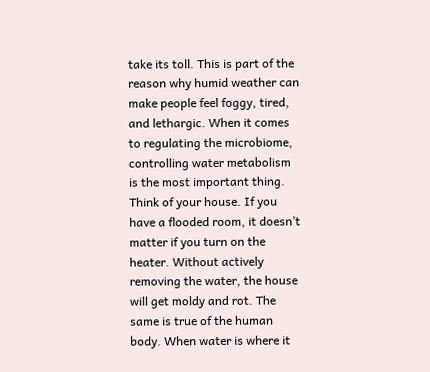take its toll. This is part of the reason why humid weather can make people feel foggy, tired, and lethargic. When it comes to regulating the microbiome, controlling water metabolism is the most important thing. Think of your house. If you have a flooded room, it doesn’t matter if you turn on the heater. Without actively removing the water, the house will get moldy and rot. The same is true of the human body. When water is where it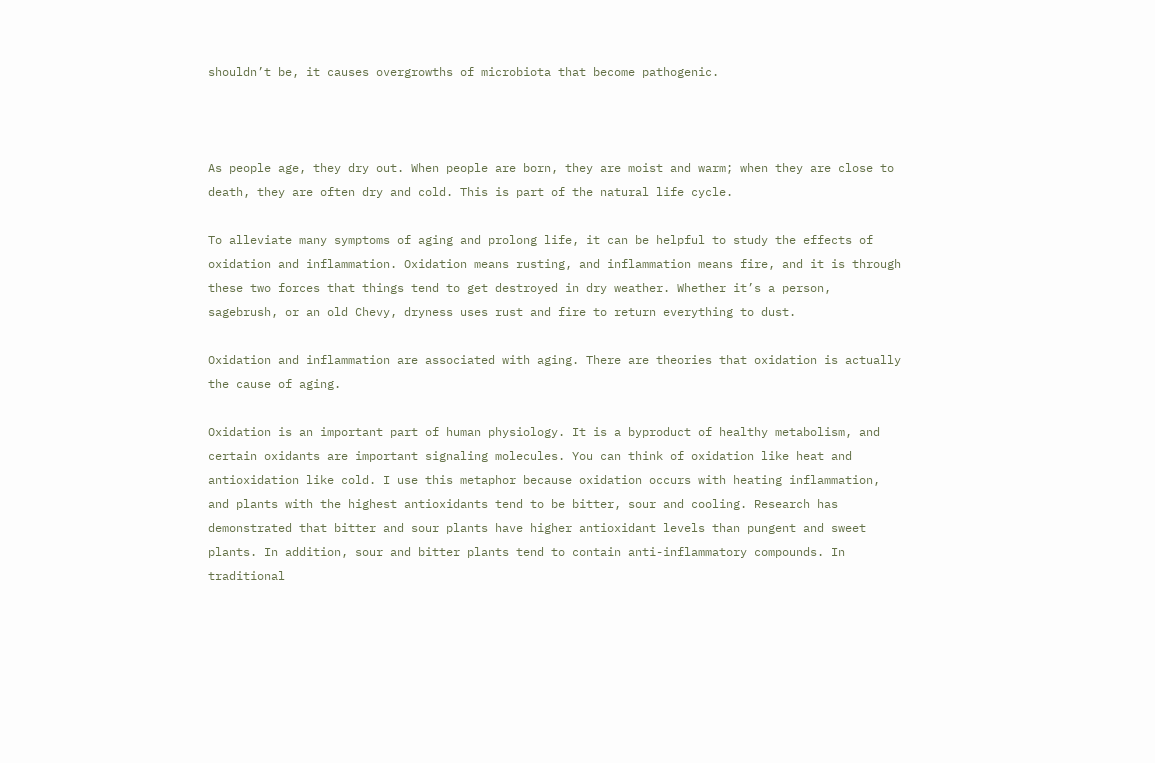shouldn’t be, it causes overgrowths of microbiota that become pathogenic.



As people age, they dry out. When people are born, they are moist and warm; when they are close to death, they are often dry and cold. This is part of the natural life cycle.

To alleviate many symptoms of aging and prolong life, it can be helpful to study the effects of oxidation and inflammation. Oxidation means rusting, and inflammation means fire, and it is through these two forces that things tend to get destroyed in dry weather. Whether it’s a person, sagebrush, or an old Chevy, dryness uses rust and fire to return everything to dust.

Oxidation and inflammation are associated with aging. There are theories that oxidation is actually the cause of aging.

Oxidation is an important part of human physiology. It is a byproduct of healthy metabolism, and certain oxidants are important signaling molecules. You can think of oxidation like heat and antioxidation like cold. I use this metaphor because oxidation occurs with heating inflammation, and plants with the highest antioxidants tend to be bitter, sour and cooling. Research has demonstrated that bitter and sour plants have higher antioxidant levels than pungent and sweet plants. In addition, sour and bitter plants tend to contain anti-inflammatory compounds. In traditional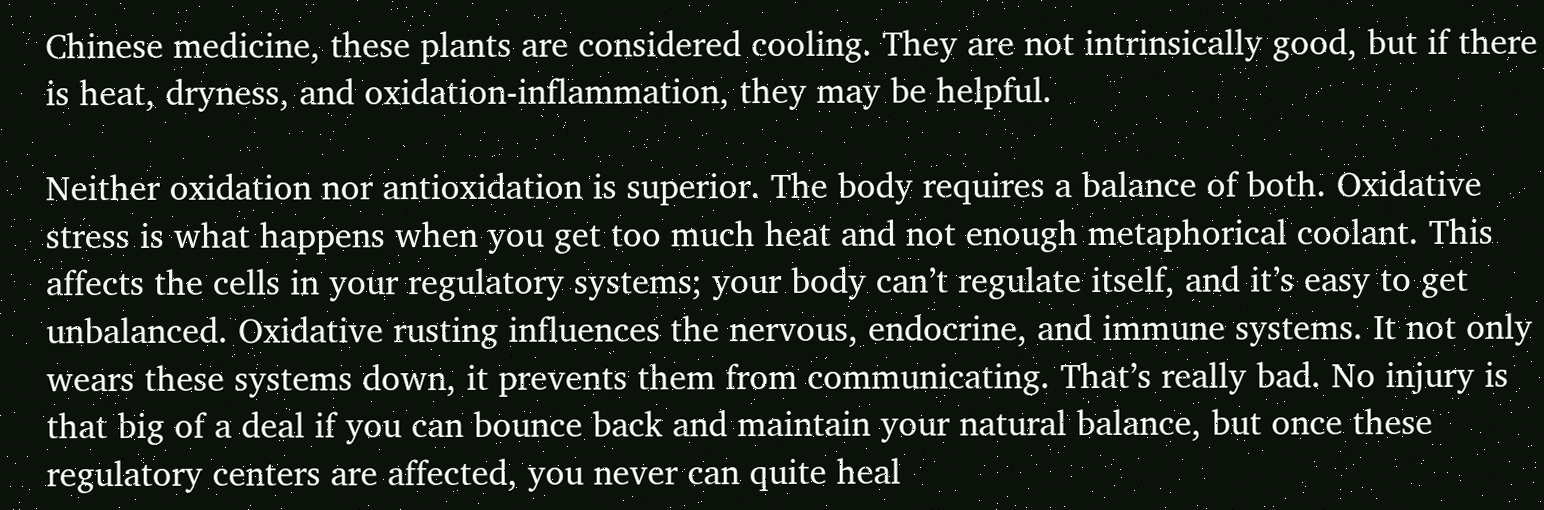Chinese medicine, these plants are considered cooling. They are not intrinsically good, but if there is heat, dryness, and oxidation-inflammation, they may be helpful.

Neither oxidation nor antioxidation is superior. The body requires a balance of both. Oxidative stress is what happens when you get too much heat and not enough metaphorical coolant. This affects the cells in your regulatory systems; your body can’t regulate itself, and it’s easy to get unbalanced. Oxidative rusting influences the nervous, endocrine, and immune systems. It not only wears these systems down, it prevents them from communicating. That’s really bad. No injury is that big of a deal if you can bounce back and maintain your natural balance, but once these regulatory centers are affected, you never can quite heal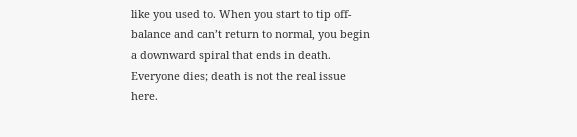like you used to. When you start to tip off-balance and can’t return to normal, you begin a downward spiral that ends in death. Everyone dies; death is not the real issue here.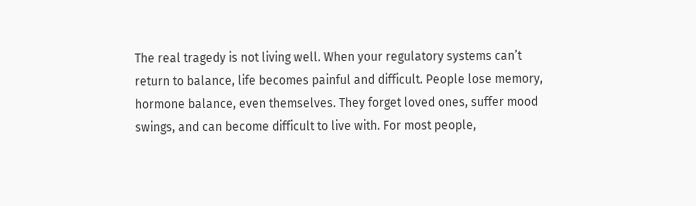The real tragedy is not living well. When your regulatory systems can’t return to balance, life becomes painful and difficult. People lose memory, hormone balance, even themselves. They forget loved ones, suffer mood swings, and can become difficult to live with. For most people,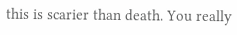this is scarier than death. You really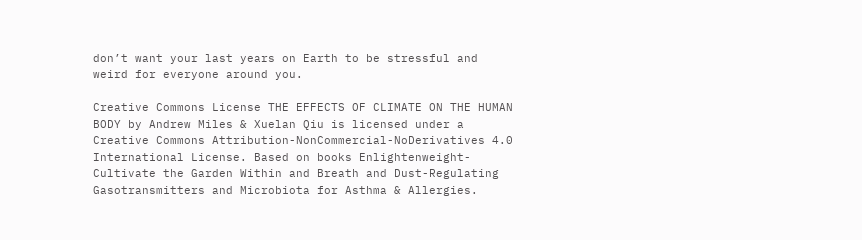don’t want your last years on Earth to be stressful and weird for everyone around you.

Creative Commons License THE EFFECTS OF CLIMATE ON THE HUMAN BODY by Andrew Miles & Xuelan Qiu is licensed under a Creative Commons Attribution-NonCommercial-NoDerivatives 4.0 International License. Based on books Enlightenweight-Cultivate the Garden Within and Breath and Dust-Regulating Gasotransmitters and Microbiota for Asthma & Allergies.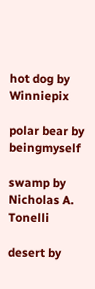hot dog by Winniepix

polar bear by beingmyself

swamp by Nicholas A. Tonelli

desert by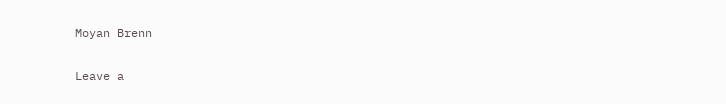Moyan Brenn


Leave a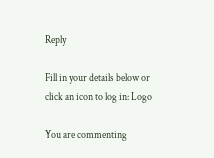Reply

Fill in your details below or click an icon to log in: Logo

You are commenting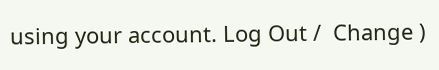using your account. Log Out /  Change )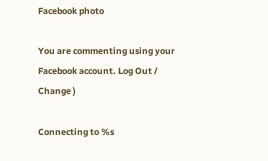Facebook photo

You are commenting using your Facebook account. Log Out /  Change )

Connecting to %s